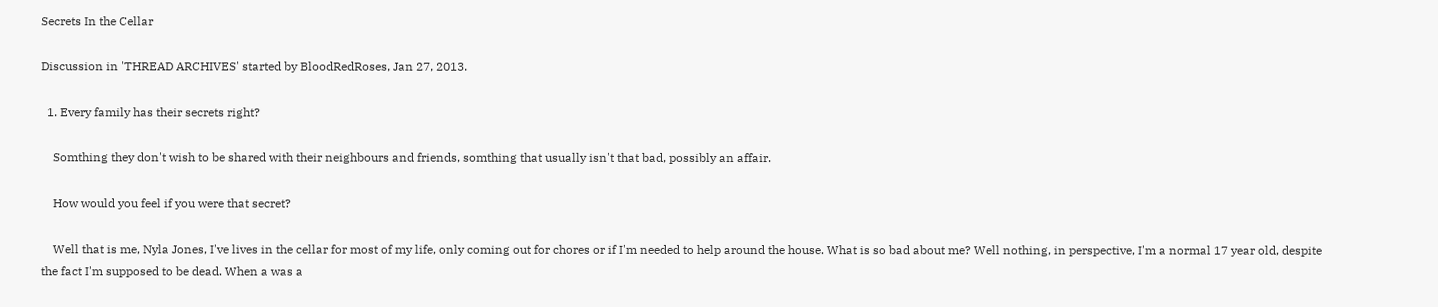Secrets In the Cellar

Discussion in 'THREAD ARCHIVES' started by BloodRedRoses, Jan 27, 2013.

  1. Every family has their secrets right?

    Somthing they don't wish to be shared with their neighbours and friends, somthing that usually isn't that bad, possibly an affair.

    How would you feel if you were that secret?

    Well that is me, Nyla Jones, I've lives in the cellar for most of my life, only coming out for chores or if I'm needed to help around the house. What is so bad about me? Well nothing, in perspective, I'm a normal 17 year old, despite the fact I'm supposed to be dead. When a was a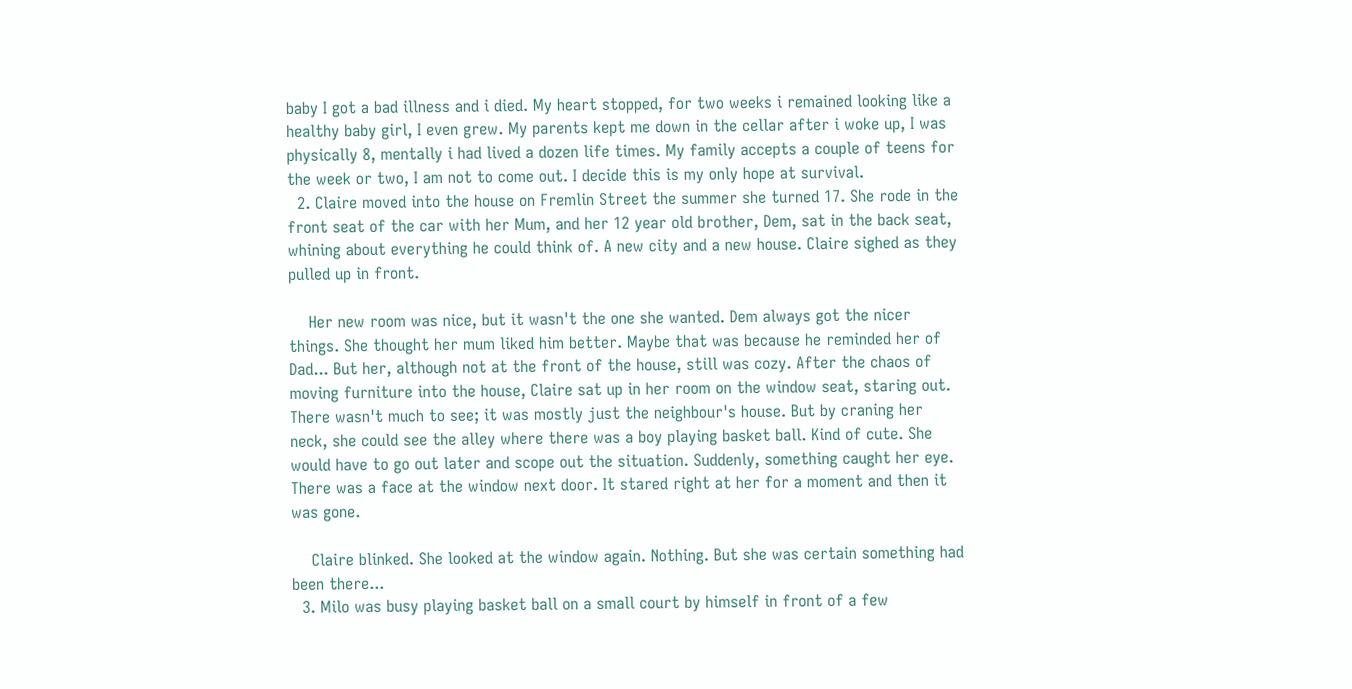baby I got a bad illness and i died. My heart stopped, for two weeks i remained looking like a healthy baby girl, I even grew. My parents kept me down in the cellar after i woke up, I was physically 8, mentally i had lived a dozen life times. My family accepts a couple of teens for the week or two, I am not to come out. I decide this is my only hope at survival.
  2. Claire moved into the house on Fremlin Street the summer she turned 17. She rode in the front seat of the car with her Mum, and her 12 year old brother, Dem, sat in the back seat, whining about everything he could think of. A new city and a new house. Claire sighed as they pulled up in front.

    Her new room was nice, but it wasn't the one she wanted. Dem always got the nicer things. She thought her mum liked him better. Maybe that was because he reminded her of Dad... But her, although not at the front of the house, still was cozy. After the chaos of moving furniture into the house, Claire sat up in her room on the window seat, staring out. There wasn't much to see; it was mostly just the neighbour's house. But by craning her neck, she could see the alley where there was a boy playing basket ball. Kind of cute. She would have to go out later and scope out the situation. Suddenly, something caught her eye. There was a face at the window next door. It stared right at her for a moment and then it was gone.

    Claire blinked. She looked at the window again. Nothing. But she was certain something had been there...
  3. Milo was busy playing basket ball on a small court by himself in front of a few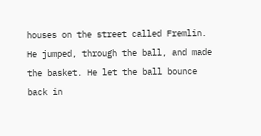houses on the street called Fremlin. He jumped, through the ball, and made the basket. He let the ball bounce back in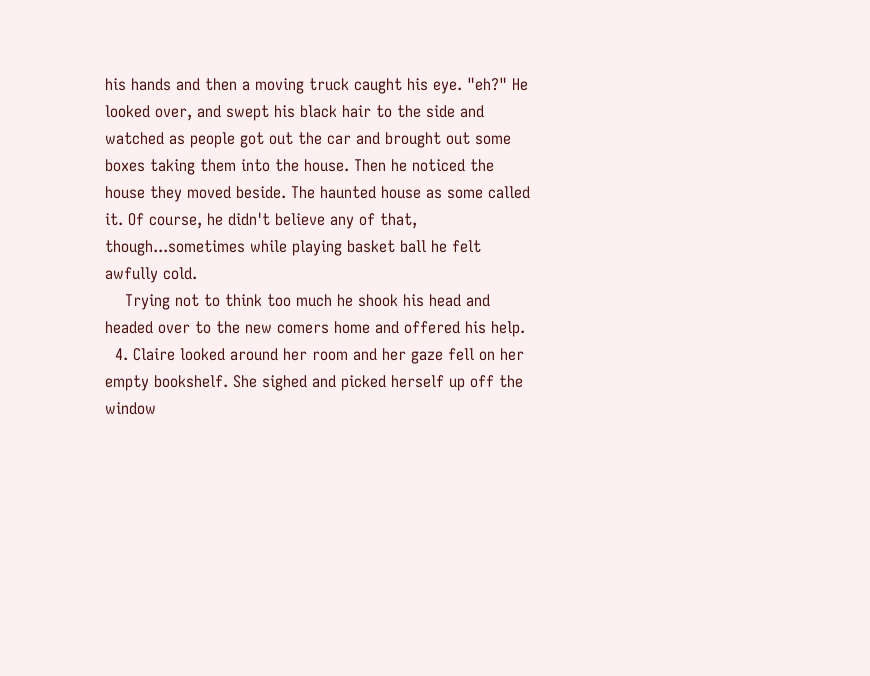his hands and then a moving truck caught his eye. "eh?" He looked over, and swept his black hair to the side and watched as people got out the car and brought out some boxes taking them into the house. Then he noticed the house they moved beside. The haunted house as some called it. Of course, he didn't believe any of that, though...sometimes while playing basket ball he felt awfully cold.
    Trying not to think too much he shook his head and headed over to the new comers home and offered his help.
  4. Claire looked around her room and her gaze fell on her empty bookshelf. She sighed and picked herself up off the window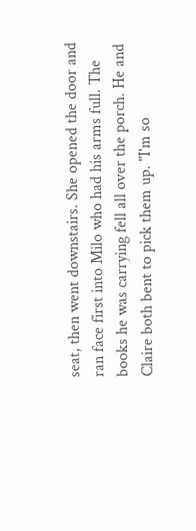seat, then went downstairs. She opened the door and ran face first into Milo who had his arms full. The books he was carrying fell all over the porch. He and Claire both bent to pick them up. "I'm so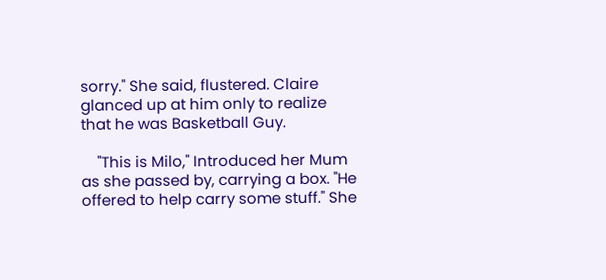sorry." She said, flustered. Claire glanced up at him only to realize that he was Basketball Guy.

    "This is Milo," Introduced her Mum as she passed by, carrying a box. "He offered to help carry some stuff." She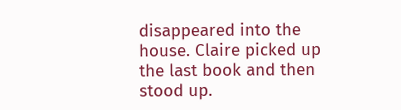disappeared into the house. Claire picked up the last book and then stood up.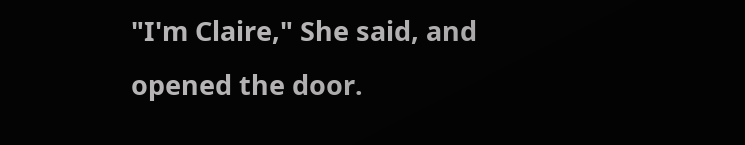"I'm Claire," She said, and opened the door.